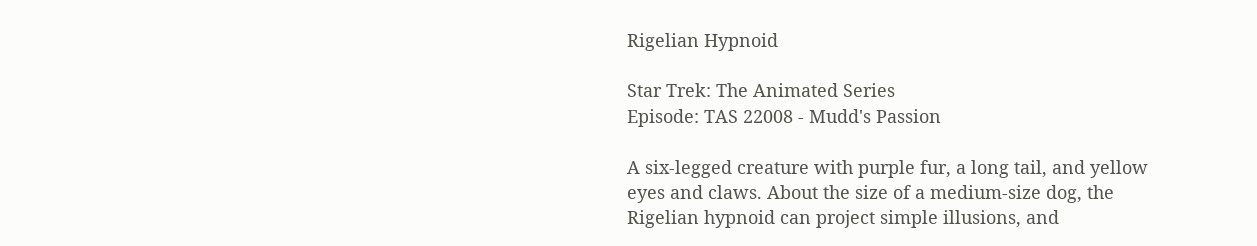Rigelian Hypnoid

Star Trek: The Animated Series
Episode: TAS 22008 - Mudd's Passion

A six-legged creature with purple fur, a long tail, and yellow eyes and claws. About the size of a medium-size dog, the Rigelian hypnoid can project simple illusions, and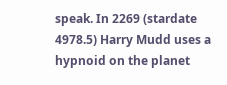speak. In 2269 (stardate 4978.5) Harry Mudd uses a hypnoid on the planet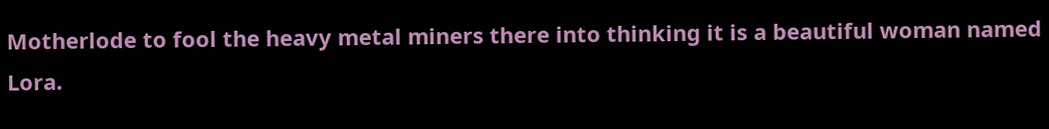Motherlode to fool the heavy metal miners there into thinking it is a beautiful woman named Lora.